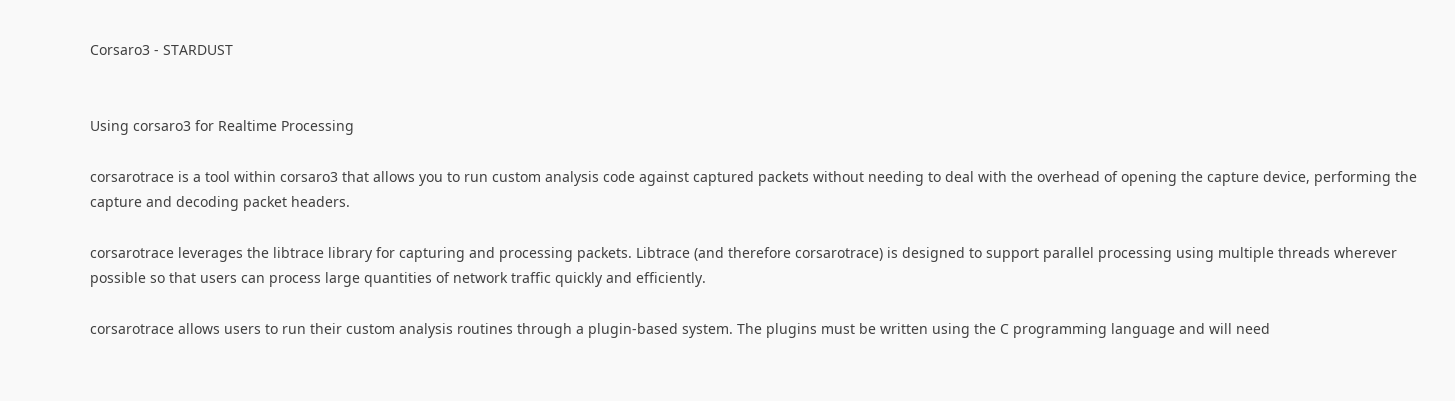Corsaro3 - STARDUST


Using corsaro3 for Realtime Processing

corsarotrace is a tool within corsaro3 that allows you to run custom analysis code against captured packets without needing to deal with the overhead of opening the capture device, performing the capture and decoding packet headers.

corsarotrace leverages the libtrace library for capturing and processing packets. Libtrace (and therefore corsarotrace) is designed to support parallel processing using multiple threads wherever possible so that users can process large quantities of network traffic quickly and efficiently.

corsarotrace allows users to run their custom analysis routines through a plugin-based system. The plugins must be written using the C programming language and will need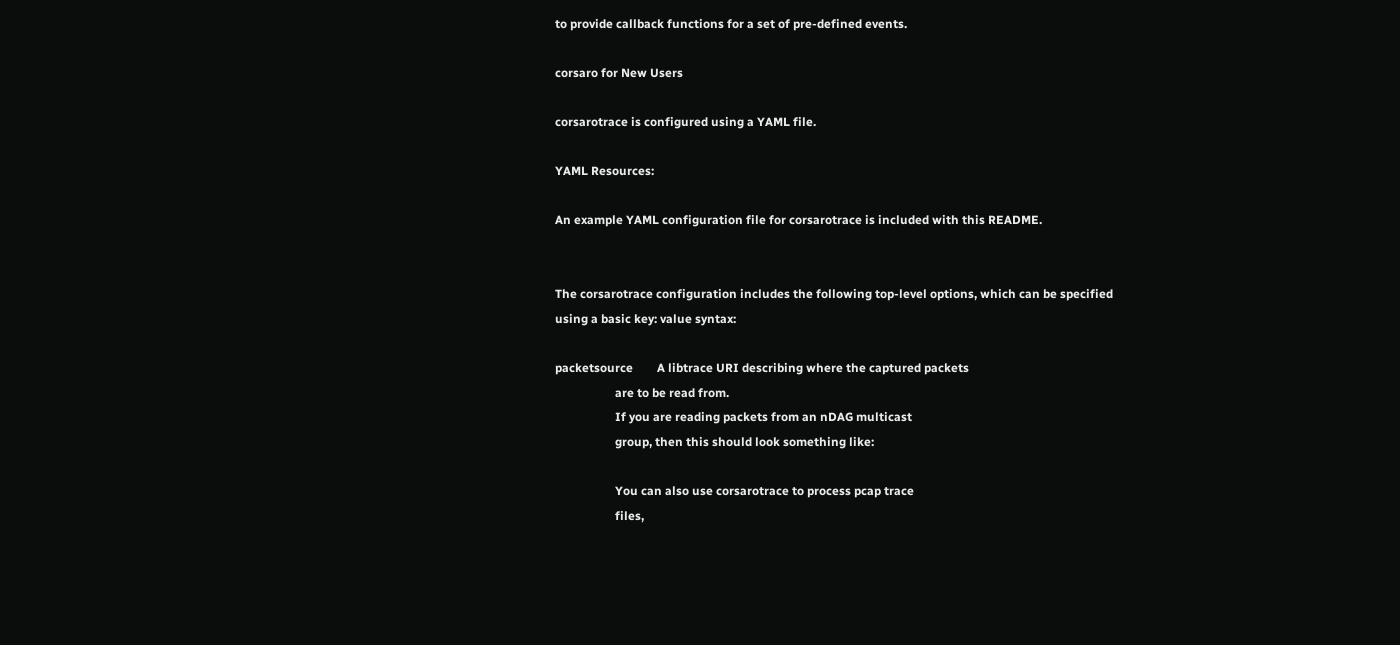to provide callback functions for a set of pre-defined events.

corsaro for New Users

corsarotrace is configured using a YAML file.

YAML Resources:

An example YAML configuration file for corsarotrace is included with this README.


The corsarotrace configuration includes the following top-level options, which can be specified using a basic key: value syntax:

packetsource        A libtrace URI describing where the captured packets
                    are to be read from.
                    If you are reading packets from an nDAG multicast
                    group, then this should look something like:

                    You can also use corsarotrace to process pcap trace
                    files,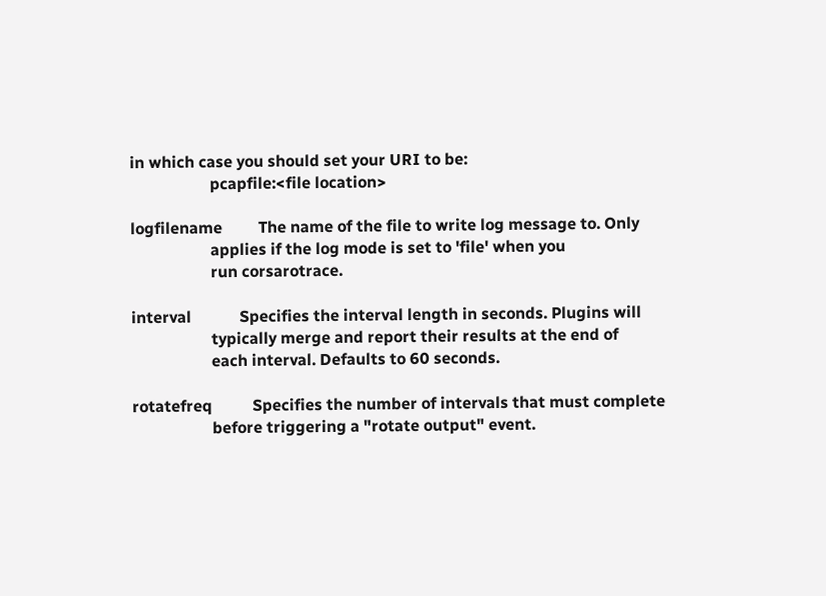in which case you should set your URI to be:
                    pcapfile:<file location>

logfilename         The name of the file to write log message to. Only
                    applies if the log mode is set to 'file' when you
                    run corsarotrace.

interval            Specifies the interval length in seconds. Plugins will
                    typically merge and report their results at the end of
                    each interval. Defaults to 60 seconds.

rotatefreq          Specifies the number of intervals that must complete
                    before triggering a "rotate output" event.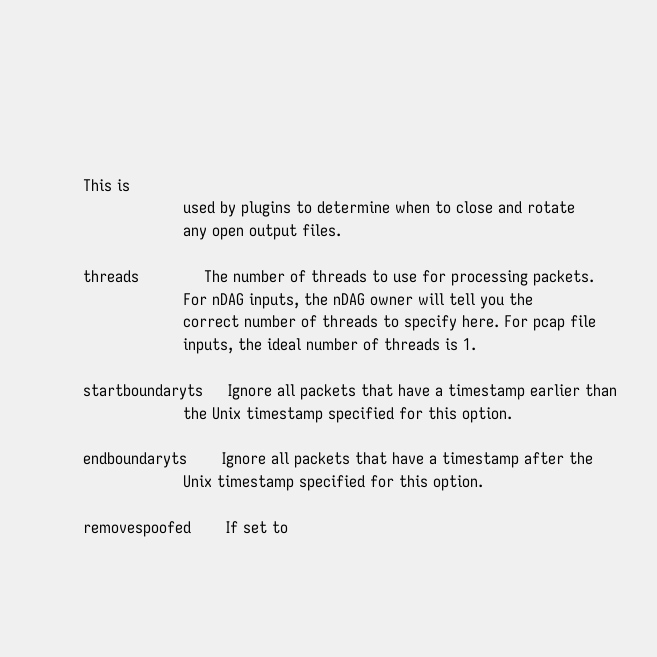This is
                    used by plugins to determine when to close and rotate
                    any open output files.

threads             The number of threads to use for processing packets.
                    For nDAG inputs, the nDAG owner will tell you the
                    correct number of threads to specify here. For pcap file
                    inputs, the ideal number of threads is 1.

startboundaryts     Ignore all packets that have a timestamp earlier than
                    the Unix timestamp specified for this option.

endboundaryts       Ignore all packets that have a timestamp after the
                    Unix timestamp specified for this option.

removespoofed       If set to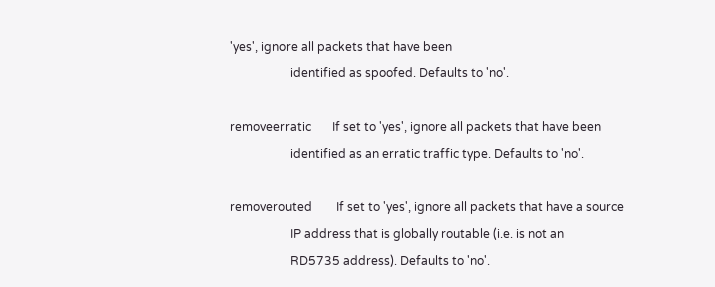'yes', ignore all packets that have been
                    identified as spoofed. Defaults to 'no'.

removeerratic       If set to 'yes', ignore all packets that have been
                    identified as an erratic traffic type. Defaults to 'no'.

removerouted        If set to 'yes', ignore all packets that have a source
                    IP address that is globally routable (i.e. is not an
                    RD5735 address). Defaults to 'no'.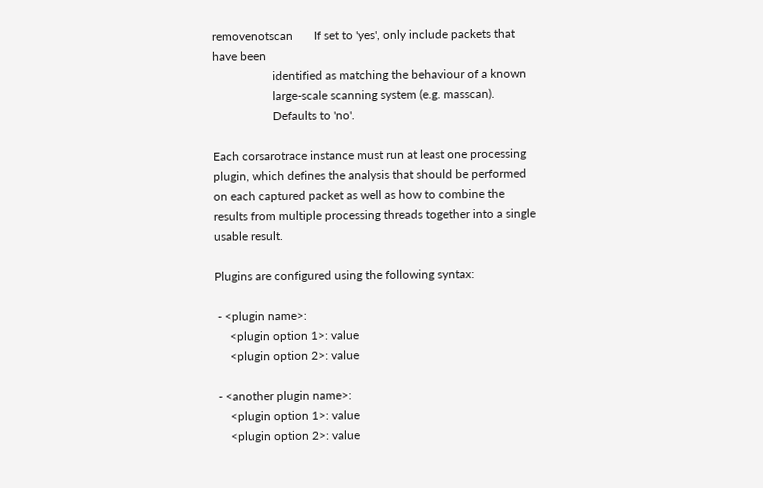removenotscan       If set to 'yes', only include packets that have been
                    identified as matching the behaviour of a known
                    large-scale scanning system (e.g. masscan).
                    Defaults to 'no'.

Each corsarotrace instance must run at least one processing plugin, which defines the analysis that should be performed on each captured packet as well as how to combine the results from multiple processing threads together into a single usable result.

Plugins are configured using the following syntax:

 - <plugin name>:
     <plugin option 1>: value
     <plugin option 2>: value

 - <another plugin name>:
     <plugin option 1>: value
     <plugin option 2>: value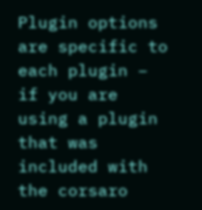Plugin options are specific to each plugin – if you are using a plugin that was included with the corsaro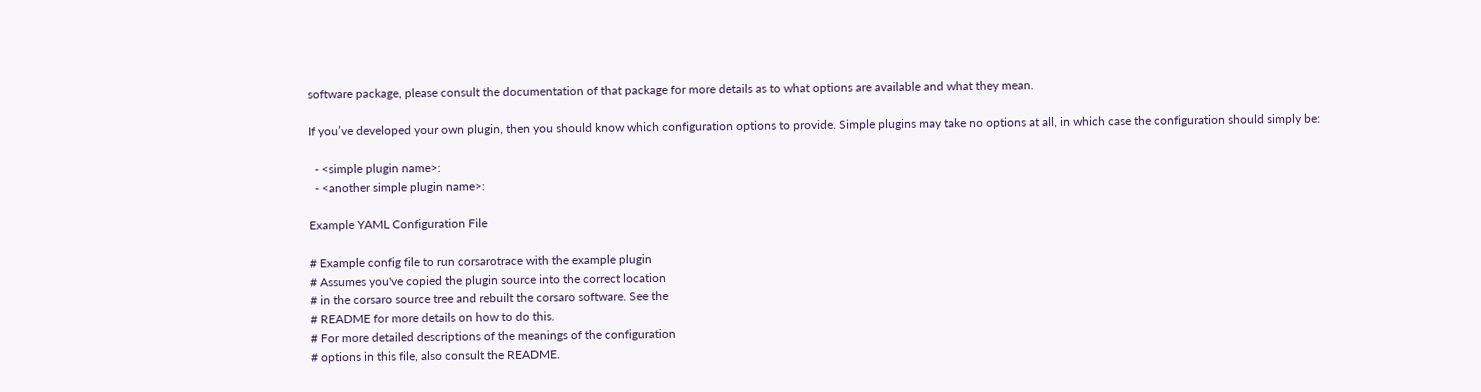software package, please consult the documentation of that package for more details as to what options are available and what they mean.

If you’ve developed your own plugin, then you should know which configuration options to provide. Simple plugins may take no options at all, in which case the configuration should simply be:

  - <simple plugin name>:
  - <another simple plugin name>:

Example YAML Configuration File

# Example config file to run corsarotrace with the example plugin
# Assumes you've copied the plugin source into the correct location
# in the corsaro source tree and rebuilt the corsaro software. See the
# README for more details on how to do this.
# For more detailed descriptions of the meanings of the configuration
# options in this file, also consult the README.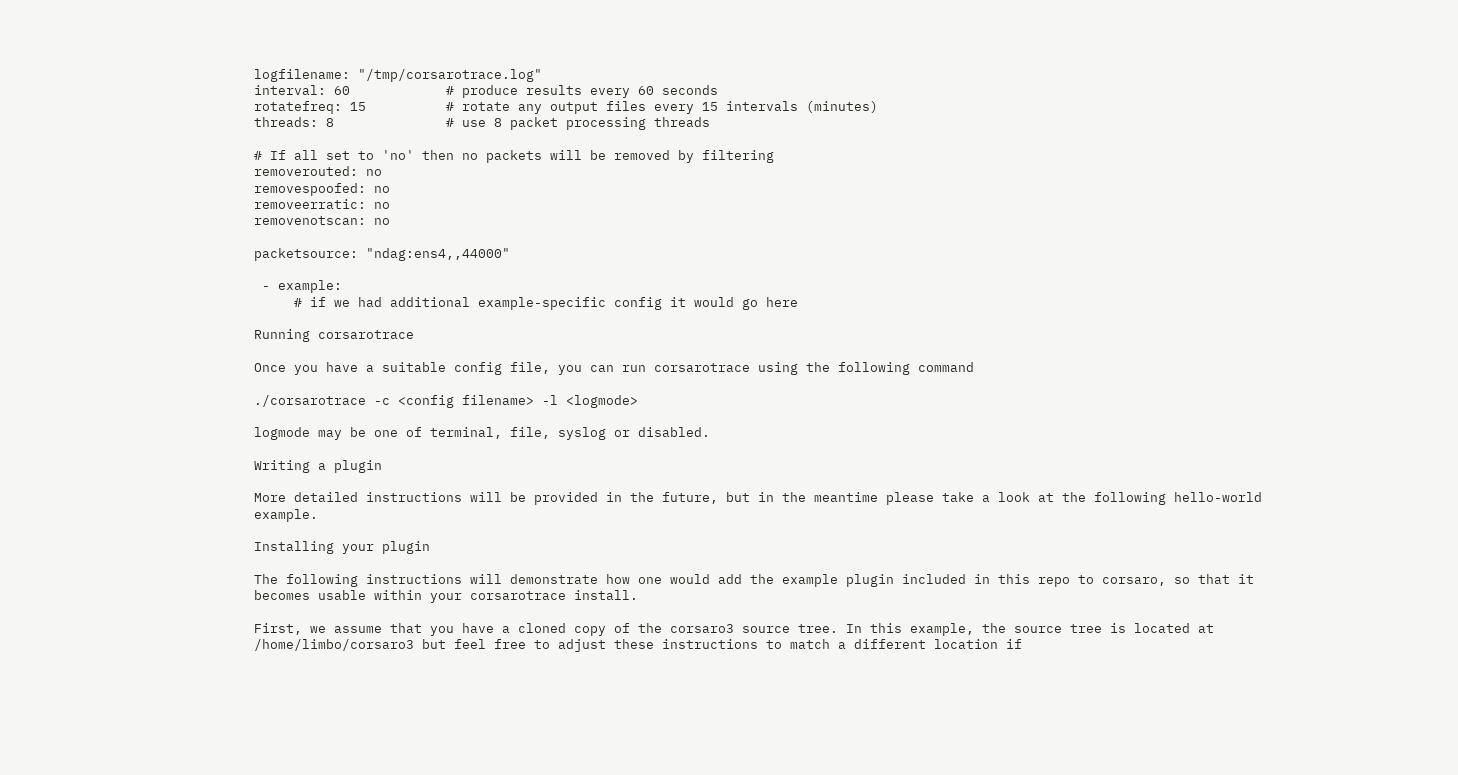logfilename: "/tmp/corsarotrace.log"
interval: 60            # produce results every 60 seconds
rotatefreq: 15          # rotate any output files every 15 intervals (minutes)
threads: 8              # use 8 packet processing threads

# If all set to 'no' then no packets will be removed by filtering
removerouted: no
removespoofed: no
removeerratic: no
removenotscan: no

packetsource: "ndag:ens4,,44000"

 - example:
     # if we had additional example-specific config it would go here

Running corsarotrace

Once you have a suitable config file, you can run corsarotrace using the following command

./corsarotrace -c <config filename> -l <logmode>

logmode may be one of terminal, file, syslog or disabled.

Writing a plugin

More detailed instructions will be provided in the future, but in the meantime please take a look at the following hello-world example.

Installing your plugin

The following instructions will demonstrate how one would add the example plugin included in this repo to corsaro, so that it becomes usable within your corsarotrace install.

First, we assume that you have a cloned copy of the corsaro3 source tree. In this example, the source tree is located at /home/limbo/corsaro3 but feel free to adjust these instructions to match a different location if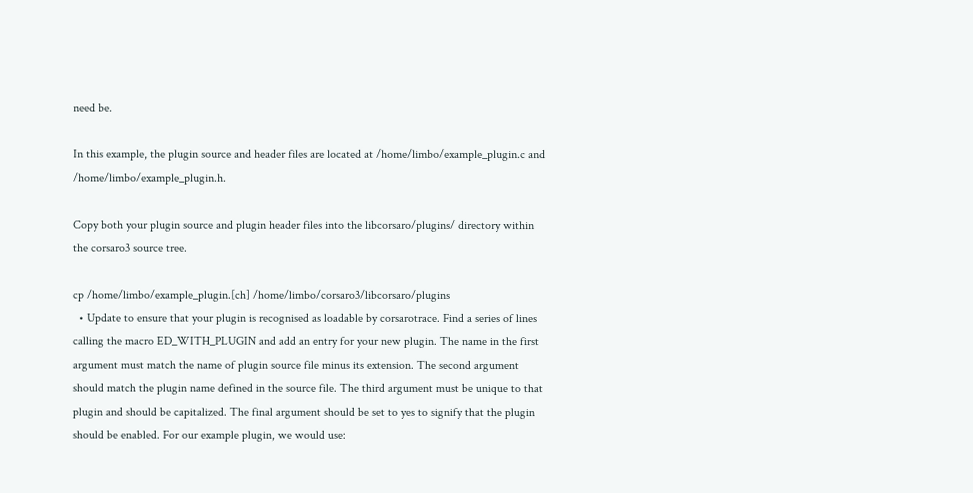need be.

In this example, the plugin source and header files are located at /home/limbo/example_plugin.c and /home/limbo/example_plugin.h.

Copy both your plugin source and plugin header files into the libcorsaro/plugins/ directory within the corsaro3 source tree.

cp /home/limbo/example_plugin.[ch] /home/limbo/corsaro3/libcorsaro/plugins
  • Update to ensure that your plugin is recognised as loadable by corsarotrace. Find a series of lines calling the macro ED_WITH_PLUGIN and add an entry for your new plugin. The name in the first argument must match the name of plugin source file minus its extension. The second argument should match the plugin name defined in the source file. The third argument must be unique to that plugin and should be capitalized. The final argument should be set to yes to signify that the plugin should be enabled. For our example plugin, we would use: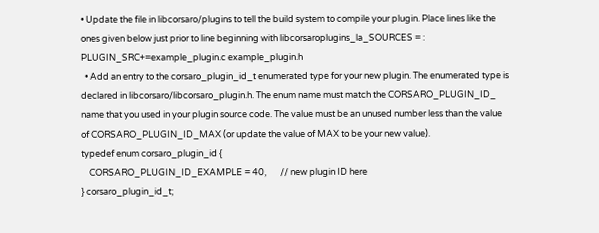• Update the file in libcorsaro/plugins to tell the build system to compile your plugin. Place lines like the ones given below just prior to line beginning with libcorsaroplugins_la_SOURCES = :
PLUGIN_SRC+=example_plugin.c example_plugin.h
  • Add an entry to the corsaro_plugin_id_t enumerated type for your new plugin. The enumerated type is declared in libcorsaro/libcorsaro_plugin.h. The enum name must match the CORSARO_PLUGIN_ID_ name that you used in your plugin source code. The value must be an unused number less than the value of CORSARO_PLUGIN_ID_MAX (or update the value of MAX to be your new value).
typedef enum corsaro_plugin_id {
    CORSARO_PLUGIN_ID_EXAMPLE = 40,       // new plugin ID here
} corsaro_plugin_id_t;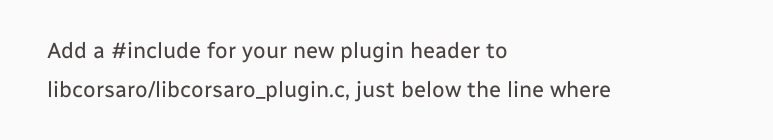Add a #include for your new plugin header to libcorsaro/libcorsaro_plugin.c, just below the line where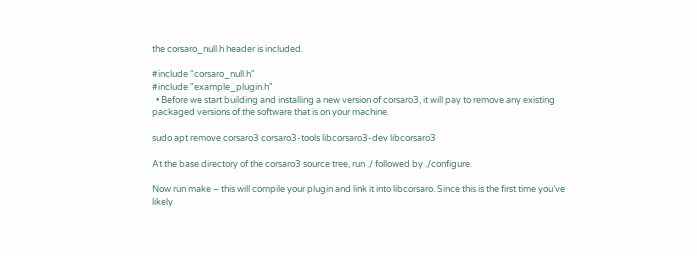the corsaro_null.h header is included.

#include "corsaro_null.h"
#include "example_plugin.h"
  • Before we start building and installing a new version of corsaro3, it will pay to remove any existing packaged versions of the software that is on your machine.

sudo apt remove corsaro3 corsaro3-tools libcorsaro3-dev libcorsaro3

At the base directory of the corsaro3 source tree, run ./ followed by ./configure.

Now run make – this will compile your plugin and link it into libcorsaro. Since this is the first time you’ve likely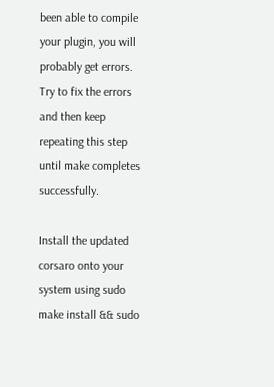been able to compile your plugin, you will probably get errors. Try to fix the errors and then keep repeating this step until make completes successfully.

Install the updated corsaro onto your system using sudo make install && sudo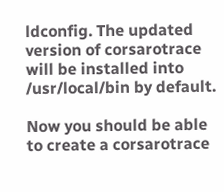ldconfig. The updated version of corsarotrace will be installed into /usr/local/bin by default.

Now you should be able to create a corsarotrace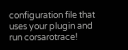configuration file that uses your plugin and run corsarotrace!